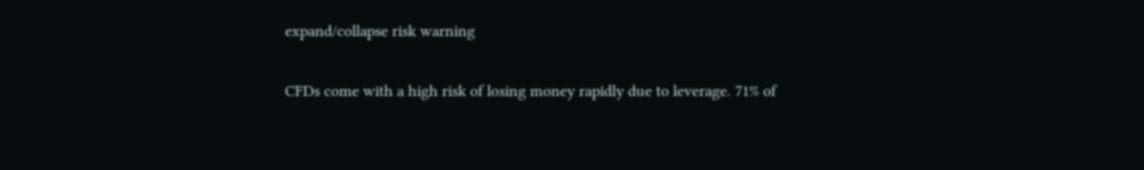expand/collapse risk warning

CFDs come with a high risk of losing money rapidly due to leverage. 71% of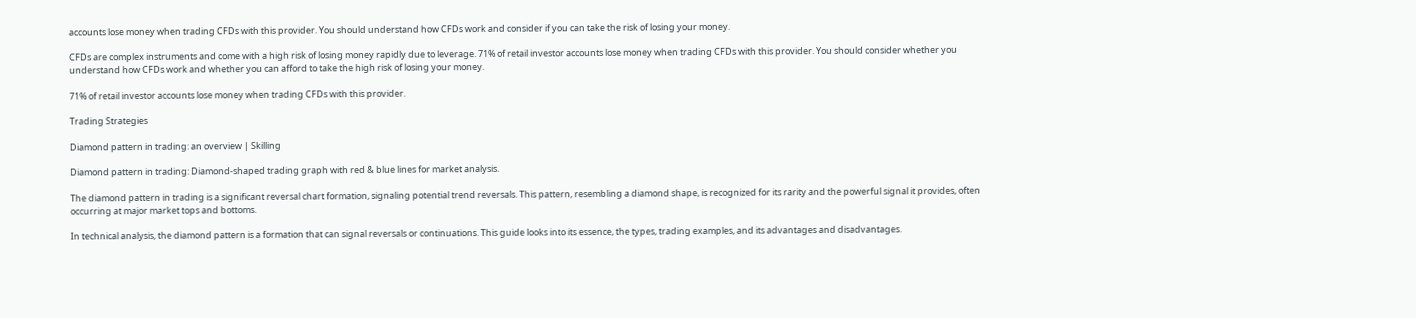accounts lose money when trading CFDs with this provider. You should understand how CFDs work and consider if you can take the risk of losing your money.

CFDs are complex instruments and come with a high risk of losing money rapidly due to leverage. 71% of retail investor accounts lose money when trading CFDs with this provider. You should consider whether you understand how CFDs work and whether you can afford to take the high risk of losing your money.

71% of retail investor accounts lose money when trading CFDs with this provider.

Trading Strategies

Diamond pattern in trading: an overview | Skilling

Diamond pattern in trading: Diamond-shaped trading graph with red & blue lines for market analysis.

The diamond pattern in trading is a significant reversal chart formation, signaling potential trend reversals. This pattern, resembling a diamond shape, is recognized for its rarity and the powerful signal it provides, often occurring at major market tops and bottoms.

In technical analysis, the diamond pattern is a formation that can signal reversals or continuations. This guide looks into its essence, the types, trading examples, and its advantages and disadvantages.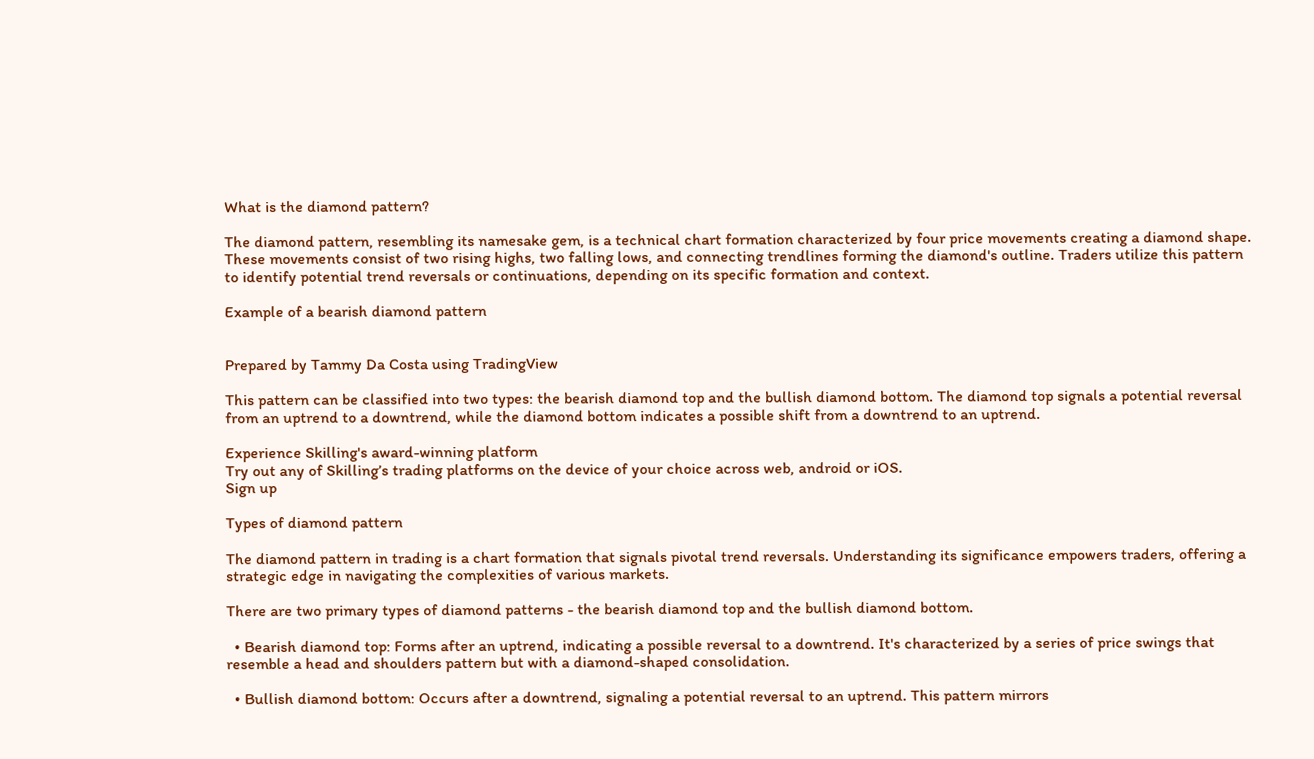What is the diamond pattern?

The diamond pattern, resembling its namesake gem, is a technical chart formation characterized by four price movements creating a diamond shape. These movements consist of two rising highs, two falling lows, and connecting trendlines forming the diamond's outline. Traders utilize this pattern to identify potential trend reversals or continuations, depending on its specific formation and context.

Example of a bearish diamond pattern


Prepared by Tammy Da Costa using TradingView

This pattern can be classified into two types: the bearish diamond top and the bullish diamond bottom. The diamond top signals a potential reversal from an uptrend to a downtrend, while the diamond bottom indicates a possible shift from a downtrend to an uptrend.

Experience Skilling's award-winning platform
Try out any of Skilling’s trading platforms on the device of your choice across web, android or iOS.
Sign up

Types of diamond pattern

The diamond pattern in trading is a chart formation that signals pivotal trend reversals. Understanding its significance empowers traders, offering a strategic edge in navigating the complexities of various markets.

There are two primary types of diamond patterns - the bearish diamond top and the bullish diamond bottom.

  • Bearish diamond top: Forms after an uptrend, indicating a possible reversal to a downtrend. It's characterized by a series of price swings that resemble a head and shoulders pattern but with a diamond-shaped consolidation.

  • Bullish diamond bottom: Occurs after a downtrend, signaling a potential reversal to an uptrend. This pattern mirrors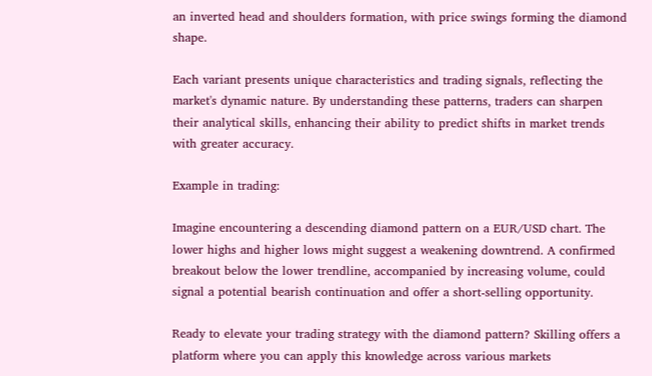an inverted head and shoulders formation, with price swings forming the diamond shape.

Each variant presents unique characteristics and trading signals, reflecting the market's dynamic nature. By understanding these patterns, traders can sharpen their analytical skills, enhancing their ability to predict shifts in market trends with greater accuracy.

Example in trading:

Imagine encountering a descending diamond pattern on a EUR/USD chart. The lower highs and higher lows might suggest a weakening downtrend. A confirmed breakout below the lower trendline, accompanied by increasing volume, could signal a potential bearish continuation and offer a short-selling opportunity.

Ready to elevate your trading strategy with the diamond pattern? Skilling offers a platform where you can apply this knowledge across various markets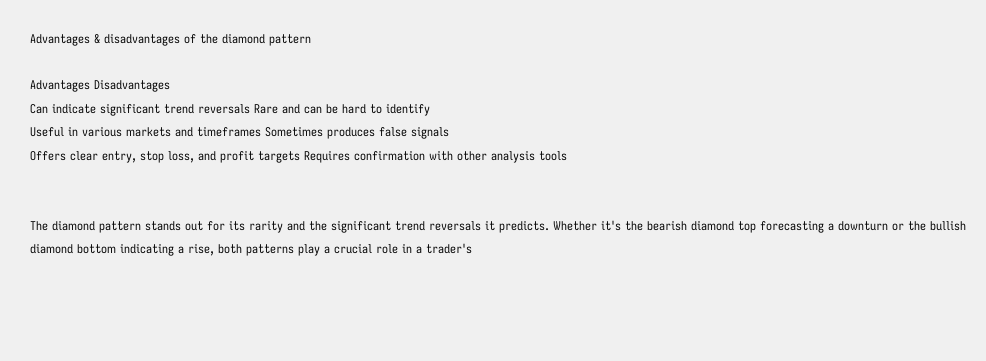Advantages & disadvantages of the diamond pattern

Advantages Disadvantages
Can indicate significant trend reversals Rare and can be hard to identify
Useful in various markets and timeframes Sometimes produces false signals
Offers clear entry, stop loss, and profit targets Requires confirmation with other analysis tools


The diamond pattern stands out for its rarity and the significant trend reversals it predicts. Whether it's the bearish diamond top forecasting a downturn or the bullish diamond bottom indicating a rise, both patterns play a crucial role in a trader's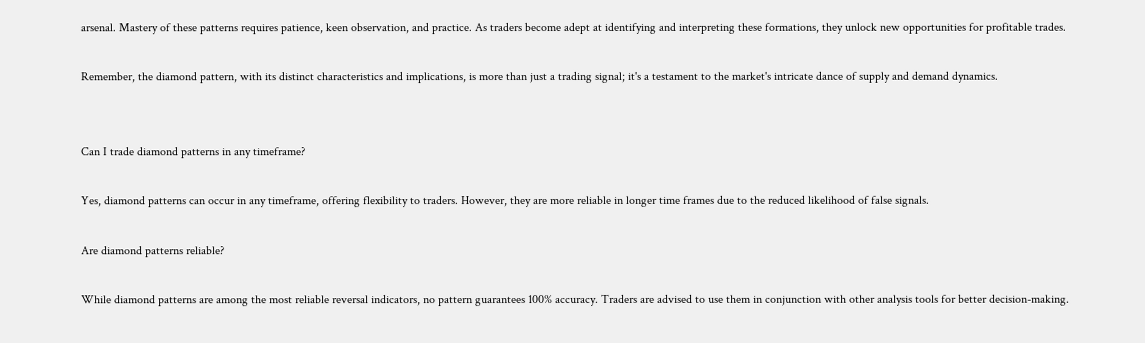arsenal. Mastery of these patterns requires patience, keen observation, and practice. As traders become adept at identifying and interpreting these formations, they unlock new opportunities for profitable trades.

Remember, the diamond pattern, with its distinct characteristics and implications, is more than just a trading signal; it's a testament to the market's intricate dance of supply and demand dynamics.


Can I trade diamond patterns in any timeframe?

Yes, diamond patterns can occur in any timeframe, offering flexibility to traders. However, they are more reliable in longer time frames due to the reduced likelihood of false signals.

Are diamond patterns reliable?

While diamond patterns are among the most reliable reversal indicators, no pattern guarantees 100% accuracy. Traders are advised to use them in conjunction with other analysis tools for better decision-making.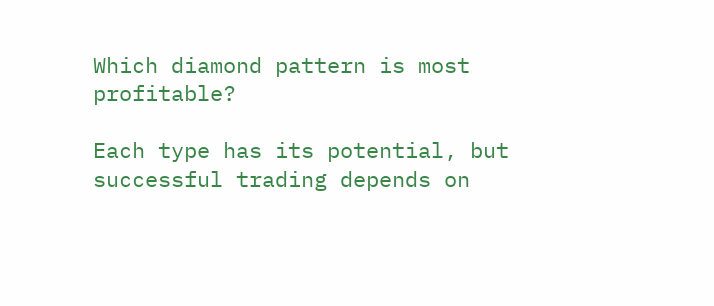Which diamond pattern is most profitable?

Each type has its potential, but successful trading depends on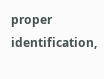proper identification,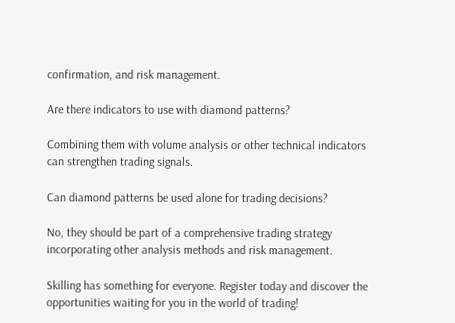confirmation, and risk management.

Are there indicators to use with diamond patterns?

Combining them with volume analysis or other technical indicators can strengthen trading signals.

Can diamond patterns be used alone for trading decisions?

No, they should be part of a comprehensive trading strategy incorporating other analysis methods and risk management.

Skilling has something for everyone. Register today and discover the opportunities waiting for you in the world of trading!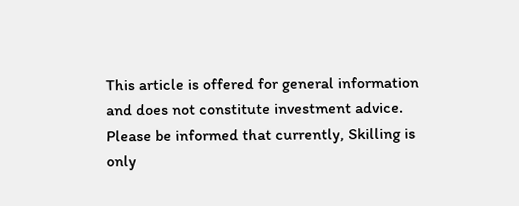This article is offered for general information and does not constitute investment advice. Please be informed that currently, Skilling is only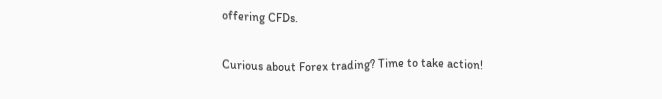offering CFDs.

Curious about Forex trading? Time to take action!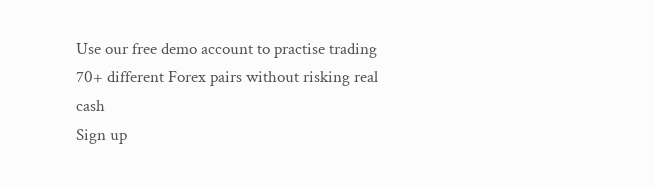Use our free demo account to practise trading 70+ different Forex pairs without risking real cash
Sign up